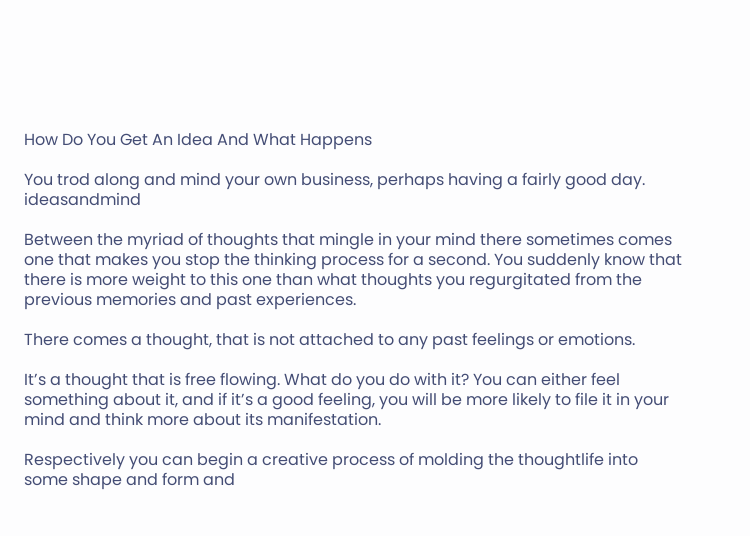How Do You Get An Idea And What Happens

You trod along and mind your own business, perhaps having a fairly good day. ideasandmind

Between the myriad of thoughts that mingle in your mind there sometimes comes one that makes you stop the thinking process for a second. You suddenly know that there is more weight to this one than what thoughts you regurgitated from the previous memories and past experiences.

There comes a thought, that is not attached to any past feelings or emotions.

It’s a thought that is free flowing. What do you do with it? You can either feel something about it, and if it’s a good feeling, you will be more likely to file it in your mind and think more about its manifestation.

Respectively you can begin a creative process of molding the thoughtlife into some shape and form and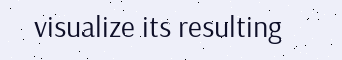visualize its resulting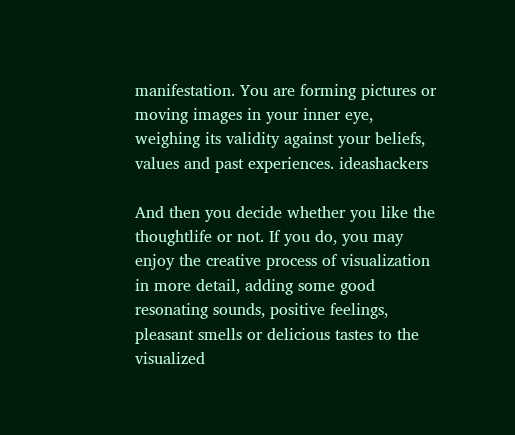manifestation. You are forming pictures or moving images in your inner eye, weighing its validity against your beliefs, values and past experiences. ideashackers

And then you decide whether you like the thoughtlife or not. If you do, you may enjoy the creative process of visualization in more detail, adding some good resonating sounds, positive feelings, pleasant smells or delicious tastes to the visualized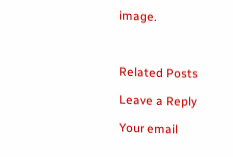image.



Related Posts

Leave a Reply

Your email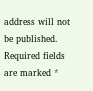address will not be published. Required fields are marked *